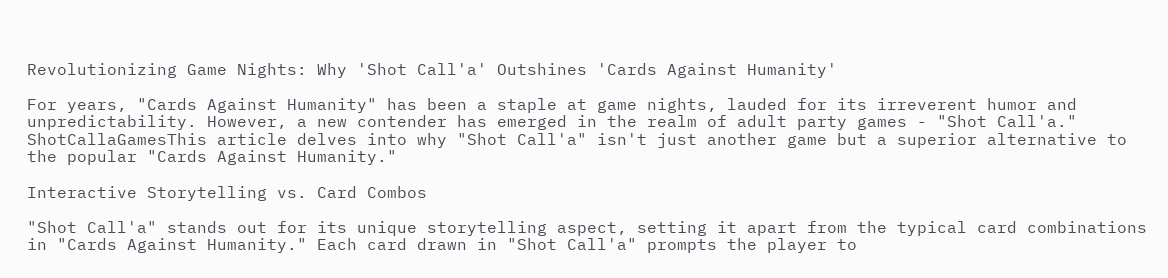Revolutionizing Game Nights: Why 'Shot Call'a' Outshines 'Cards Against Humanity'

For years, "Cards Against Humanity" has been a staple at game nights, lauded for its irreverent humor and unpredictability. However, a new contender has emerged in the realm of adult party games - "Shot Call'a." ShotCallaGamesThis article delves into why "Shot Call'a" isn't just another game but a superior alternative to the popular "Cards Against Humanity."

Interactive Storytelling vs. Card Combos

"Shot Call'a" stands out for its unique storytelling aspect, setting it apart from the typical card combinations in "Cards Against Humanity." Each card drawn in "Shot Call'a" prompts the player to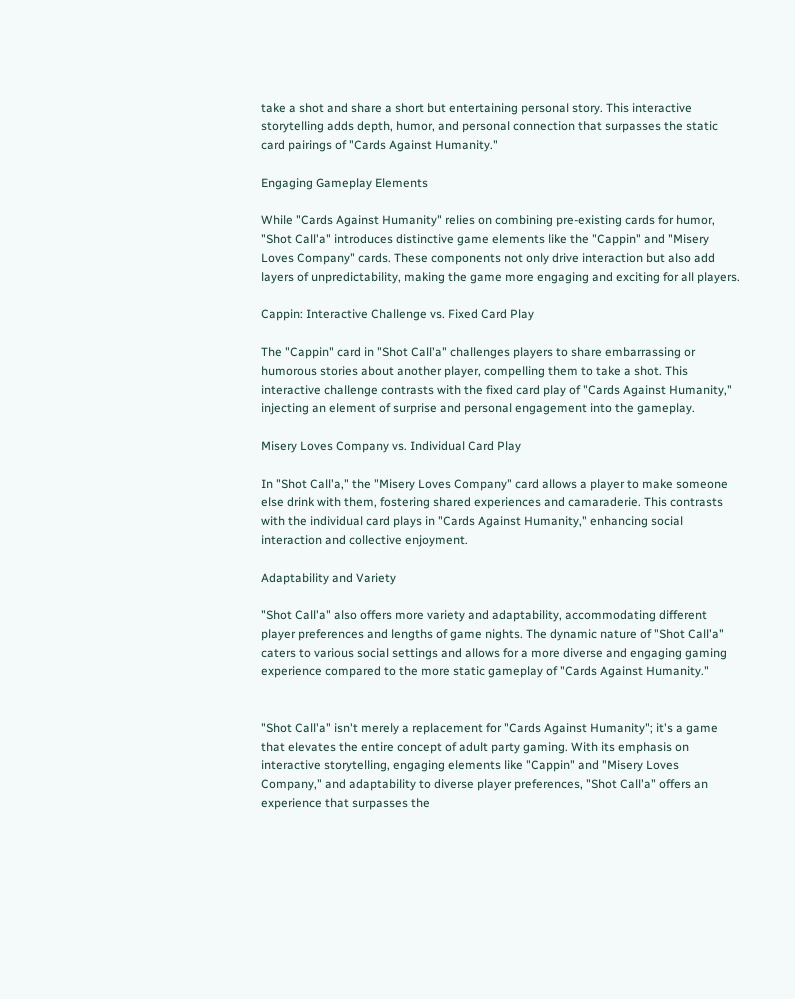take a shot and share a short but entertaining personal story. This interactive storytelling adds depth, humor, and personal connection that surpasses the static card pairings of "Cards Against Humanity."

Engaging Gameplay Elements

While "Cards Against Humanity" relies on combining pre-existing cards for humor, "Shot Call'a" introduces distinctive game elements like the "Cappin" and "Misery Loves Company" cards. These components not only drive interaction but also add layers of unpredictability, making the game more engaging and exciting for all players.

Cappin: Interactive Challenge vs. Fixed Card Play

The "Cappin" card in "Shot Call'a" challenges players to share embarrassing or humorous stories about another player, compelling them to take a shot. This interactive challenge contrasts with the fixed card play of "Cards Against Humanity," injecting an element of surprise and personal engagement into the gameplay.

Misery Loves Company vs. Individual Card Play

In "Shot Call'a," the "Misery Loves Company" card allows a player to make someone else drink with them, fostering shared experiences and camaraderie. This contrasts with the individual card plays in "Cards Against Humanity," enhancing social interaction and collective enjoyment.

Adaptability and Variety

"Shot Call'a" also offers more variety and adaptability, accommodating different player preferences and lengths of game nights. The dynamic nature of "Shot Call'a" caters to various social settings and allows for a more diverse and engaging gaming experience compared to the more static gameplay of "Cards Against Humanity."


"Shot Call'a" isn't merely a replacement for "Cards Against Humanity"; it's a game that elevates the entire concept of adult party gaming. With its emphasis on interactive storytelling, engaging elements like "Cappin" and "Misery Loves Company," and adaptability to diverse player preferences, "Shot Call'a" offers an experience that surpasses the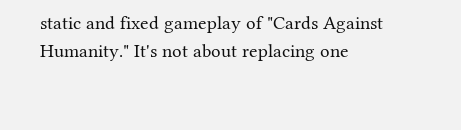static and fixed gameplay of "Cards Against Humanity." It's not about replacing one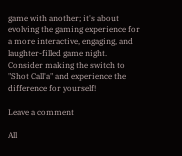game with another; it's about evolving the gaming experience for a more interactive, engaging, and laughter-filled game night. Consider making the switch to "Shot Call'a" and experience the difference for yourself!

Leave a comment

All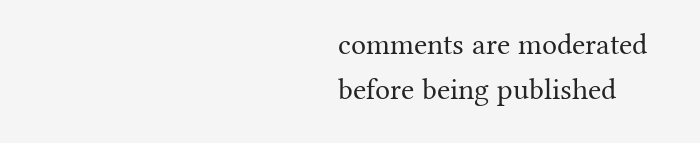comments are moderated before being published